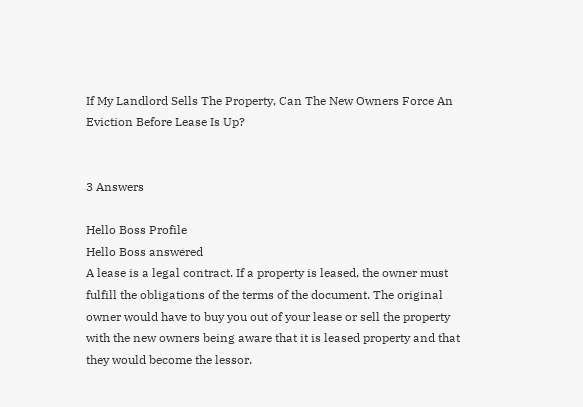If My Landlord Sells The Property, Can The New Owners Force An Eviction Before Lease Is Up?


3 Answers

Hello Boss Profile
Hello Boss answered
A lease is a legal contract. If a property is leased, the owner must fulfill the obligations of the terms of the document. The original owner would have to buy you out of your lease or sell the property with the new owners being aware that it is leased property and that they would become the lessor.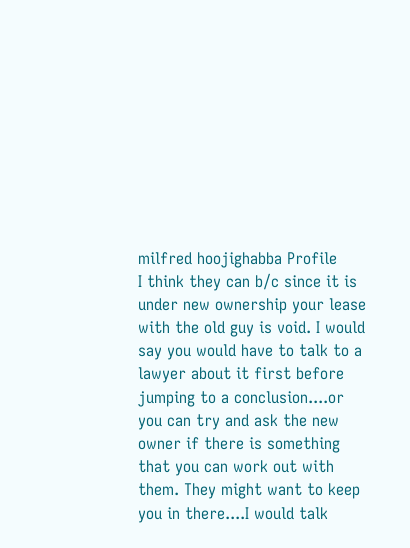milfred hoojighabba Profile
I think they can b/c since it is under new ownership your lease with the old guy is void. I would say you would have to talk to a lawyer about it first before jumping to a conclusion....or you can try and ask the new owner if there is something that you can work out with them. They might want to keep you in there....I would talk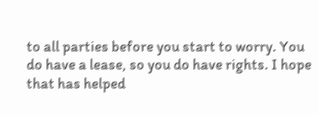to all parties before you start to worry. You do have a lease, so you do have rights. I hope that has helped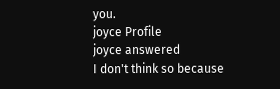you.
joyce Profile
joyce answered
I don't think so because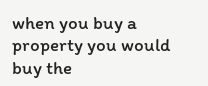when you buy a property you would buy the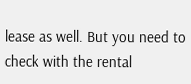lease as well. But you need to check with the rental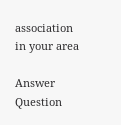association in your area

Answer Question